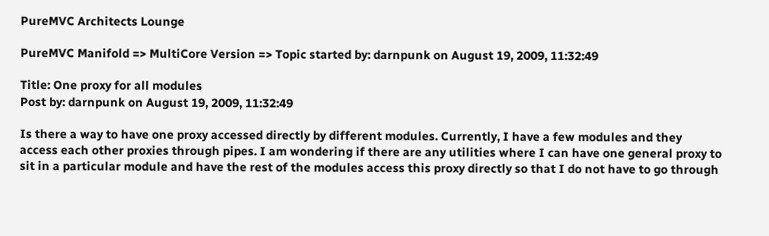PureMVC Architects Lounge

PureMVC Manifold => MultiCore Version => Topic started by: darnpunk on August 19, 2009, 11:32:49

Title: One proxy for all modules
Post by: darnpunk on August 19, 2009, 11:32:49

Is there a way to have one proxy accessed directly by different modules. Currently, I have a few modules and they access each other proxies through pipes. I am wondering if there are any utilities where I can have one general proxy to sit in a particular module and have the rest of the modules access this proxy directly so that I do not have to go through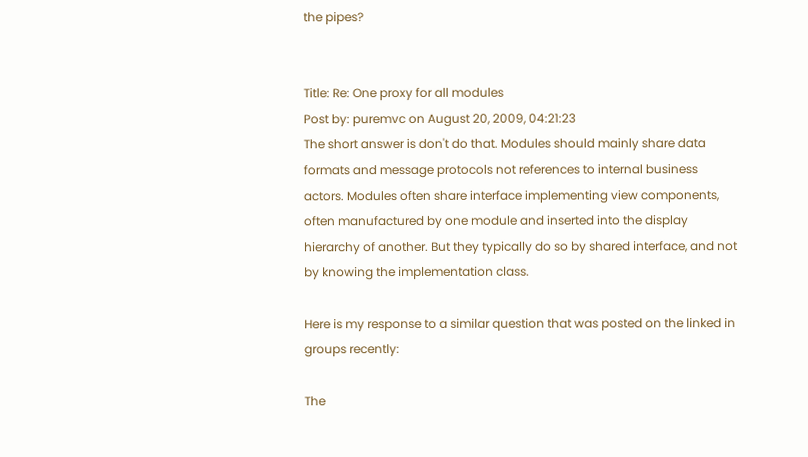the pipes?


Title: Re: One proxy for all modules
Post by: puremvc on August 20, 2009, 04:21:23
The short answer is don't do that. Modules should mainly share data formats and message protocols not references to internal business actors. Modules often share interface implementing view components, often manufactured by one module and inserted into the display hierarchy of another. But they typically do so by shared interface, and not by knowing the implementation class.

Here is my response to a similar question that was posted on the linked in groups recently:

The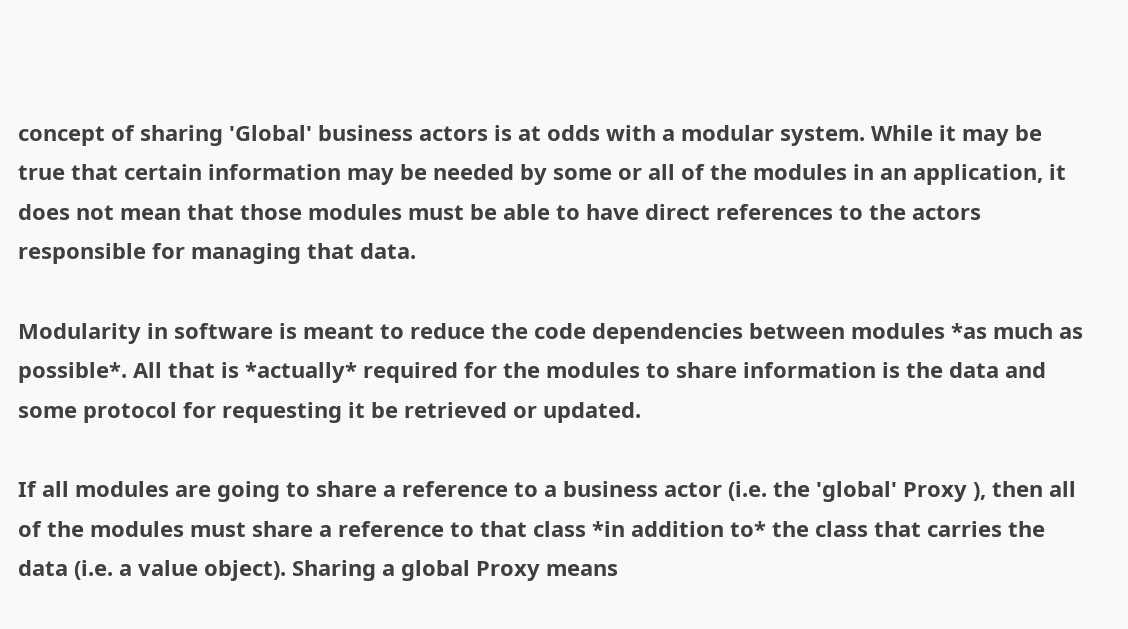concept of sharing 'Global' business actors is at odds with a modular system. While it may be true that certain information may be needed by some or all of the modules in an application, it does not mean that those modules must be able to have direct references to the actors responsible for managing that data.

Modularity in software is meant to reduce the code dependencies between modules *as much as possible*. All that is *actually* required for the modules to share information is the data and some protocol for requesting it be retrieved or updated.

If all modules are going to share a reference to a business actor (i.e. the 'global' Proxy ), then all of the modules must share a reference to that class *in addition to* the class that carries the data (i.e. a value object). Sharing a global Proxy means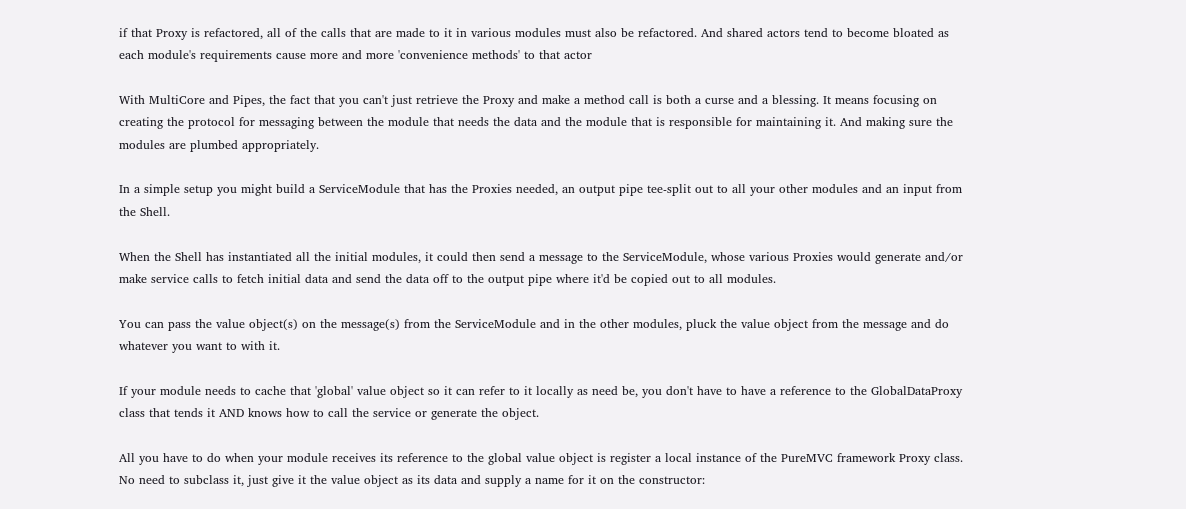if that Proxy is refactored, all of the calls that are made to it in various modules must also be refactored. And shared actors tend to become bloated as each module's requirements cause more and more 'convenience methods' to that actor

With MultiCore and Pipes, the fact that you can't just retrieve the Proxy and make a method call is both a curse and a blessing. It means focusing on creating the protocol for messaging between the module that needs the data and the module that is responsible for maintaining it. And making sure the modules are plumbed appropriately.

In a simple setup you might build a ServiceModule that has the Proxies needed, an output pipe tee-split out to all your other modules and an input from the Shell.

When the Shell has instantiated all the initial modules, it could then send a message to the ServiceModule, whose various Proxies would generate and/or make service calls to fetch initial data and send the data off to the output pipe where it'd be copied out to all modules.

You can pass the value object(s) on the message(s) from the ServiceModule and in the other modules, pluck the value object from the message and do whatever you want to with it.

If your module needs to cache that 'global' value object so it can refer to it locally as need be, you don't have to have a reference to the GlobalDataProxy class that tends it AND knows how to call the service or generate the object.

All you have to do when your module receives its reference to the global value object is register a local instance of the PureMVC framework Proxy class. No need to subclass it, just give it the value object as its data and supply a name for it on the constructor: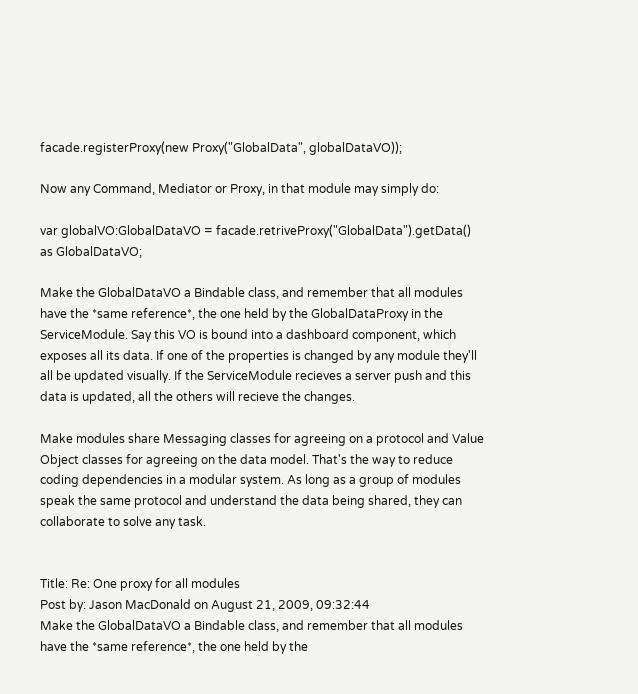facade.registerProxy(new Proxy("GlobalData", globalDataVO));

Now any Command, Mediator or Proxy, in that module may simply do:

var globalVO:GlobalDataVO = facade.retriveProxy("GlobalData").getData() as GlobalDataVO;

Make the GlobalDataVO a Bindable class, and remember that all modules have the *same reference*, the one held by the GlobalDataProxy in the ServiceModule. Say this VO is bound into a dashboard component, which exposes all its data. If one of the properties is changed by any module they'll all be updated visually. If the ServiceModule recieves a server push and this data is updated, all the others will recieve the changes.

Make modules share Messaging classes for agreeing on a protocol and Value Object classes for agreeing on the data model. That's the way to reduce coding dependencies in a modular system. As long as a group of modules speak the same protocol and understand the data being shared, they can collaborate to solve any task.


Title: Re: One proxy for all modules
Post by: Jason MacDonald on August 21, 2009, 09:32:44
Make the GlobalDataVO a Bindable class, and remember that all modules have the *same reference*, the one held by the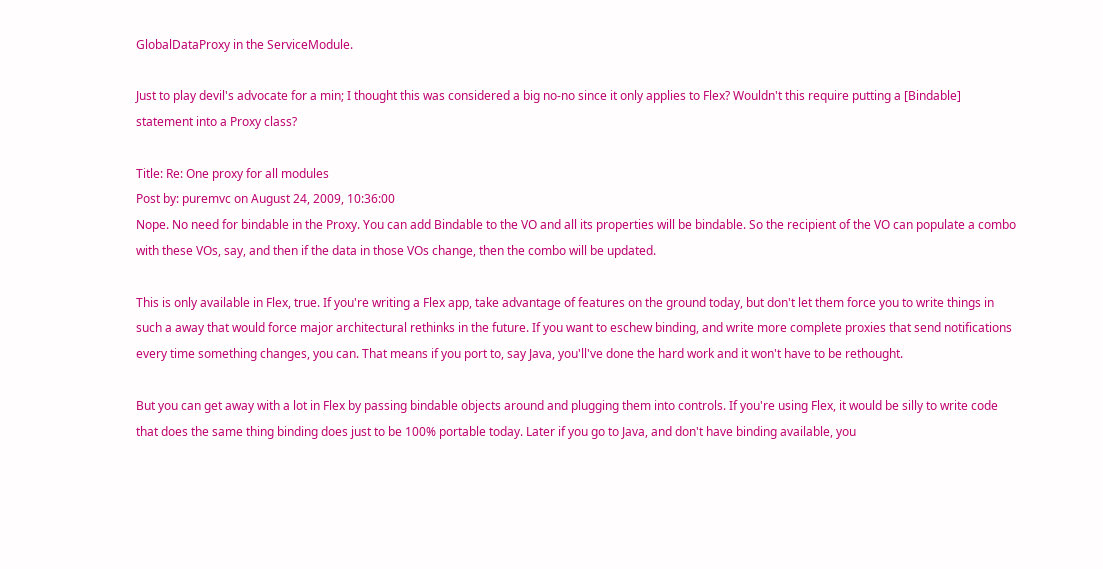GlobalDataProxy in the ServiceModule.

Just to play devil's advocate for a min; I thought this was considered a big no-no since it only applies to Flex? Wouldn't this require putting a [Bindable] statement into a Proxy class?

Title: Re: One proxy for all modules
Post by: puremvc on August 24, 2009, 10:36:00
Nope. No need for bindable in the Proxy. You can add Bindable to the VO and all its properties will be bindable. So the recipient of the VO can populate a combo with these VOs, say, and then if the data in those VOs change, then the combo will be updated.

This is only available in Flex, true. If you're writing a Flex app, take advantage of features on the ground today, but don't let them force you to write things in such a away that would force major architectural rethinks in the future. If you want to eschew binding, and write more complete proxies that send notifications every time something changes, you can. That means if you port to, say Java, you'll've done the hard work and it won't have to be rethought.

But you can get away with a lot in Flex by passing bindable objects around and plugging them into controls. If you're using Flex, it would be silly to write code that does the same thing binding does just to be 100% portable today. Later if you go to Java, and don't have binding available, you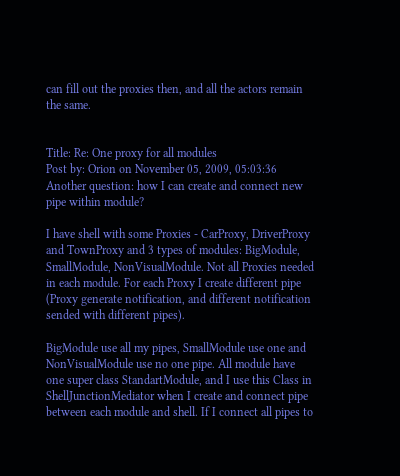can fill out the proxies then, and all the actors remain the same.


Title: Re: One proxy for all modules
Post by: Orion on November 05, 2009, 05:03:36
Another question: how I can create and connect new pipe within module?

I have shell with some Proxies - CarProxy, DriverProxy and TownProxy and 3 types of modules: BigModule, SmallModule, NonVisualModule. Not all Proxies needed in each module. For each Proxy I create different pipe (Proxy generate notification, and different notification sended with different pipes).

BigModule use all my pipes, SmallModule use one and NonVisualModule use no one pipe. All module have one super class StandartModule, and I use this Class in ShellJunctionMediator when I create and connect pipe between each module and shell. If I connect all pipes to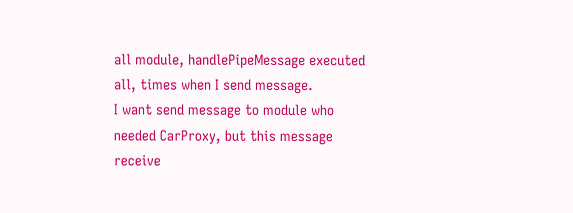all module, handlePipeMessage executed all, times when I send message.
I want send message to module who needed CarProxy, but this message receive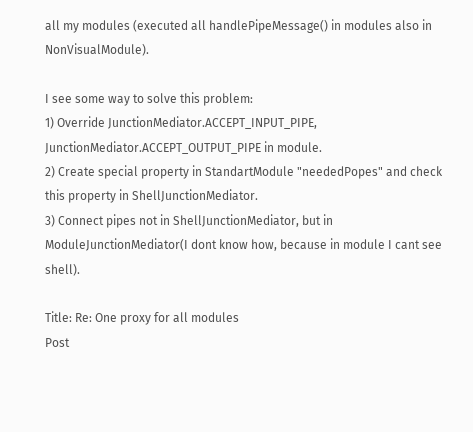all my modules (executed all handlePipeMessage() in modules also in NonVisualModule).

I see some way to solve this problem:
1) Override JunctionMediator.ACCEPT_INPUT_PIPE, JunctionMediator.ACCEPT_OUTPUT_PIPE in module.
2) Create special property in StandartModule "neededPopes" and check this property in ShellJunctionMediator.
3) Connect pipes not in ShellJunctionMediator, but in ModuleJunctionMediator(I dont know how, because in module I cant see shell).

Title: Re: One proxy for all modules
Post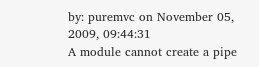by: puremvc on November 05, 2009, 09:44:31
A module cannot create a pipe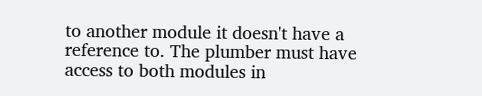to another module it doesn't have a reference to. The plumber must have access to both modules in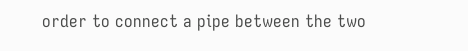order to connect a pipe between the two